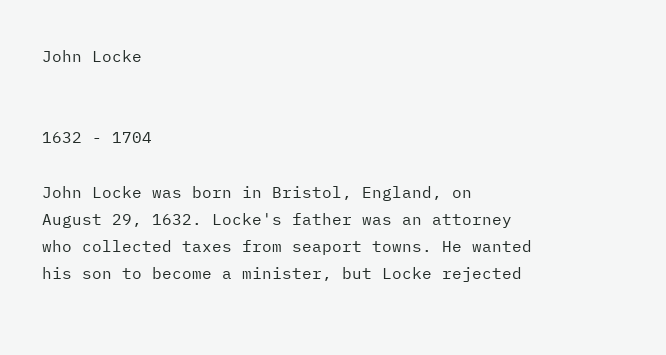John Locke


1632 - 1704

John Locke was born in Bristol, England, on August 29, 1632. Locke's father was an attorney who collected taxes from seaport towns. He wanted his son to become a minister, but Locke rejected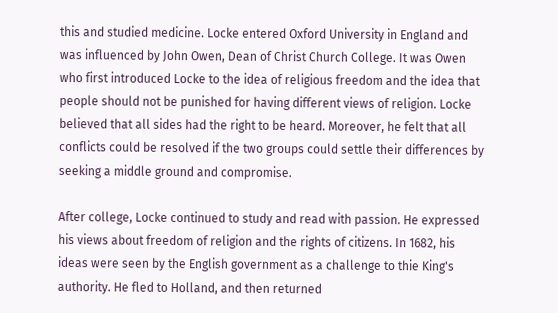this and studied medicine. Locke entered Oxford University in England and was influenced by John Owen, Dean of Christ Church College. It was Owen who first introduced Locke to the idea of religious freedom and the idea that people should not be punished for having different views of religion. Locke believed that all sides had the right to be heard. Moreover, he felt that all conflicts could be resolved if the two groups could settle their differences by seeking a middle ground and compromise.

After college, Locke continued to study and read with passion. He expressed his views about freedom of religion and the rights of citizens. In 1682, his ideas were seen by the English government as a challenge to thie King's authority. He fled to Holland, and then returned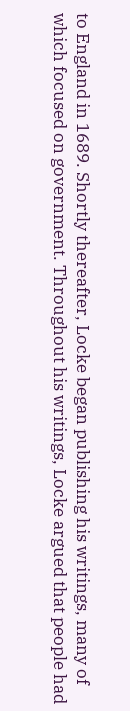to England in 1689. Shortly thereafter, Locke began publishing his writings, many of which focused on government. Throughout his writings, Locke argued that people had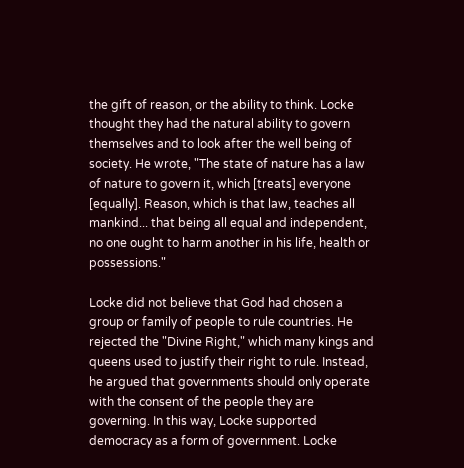the gift of reason, or the ability to think. Locke thought they had the natural ability to govern themselves and to look after the well being of society. He wrote, "The state of nature has a law of nature to govern it, which [treats] everyone [equally]. Reason, which is that law, teaches all mankind... that being all equal and independent, no one ought to harm another in his life, health or possessions."

Locke did not believe that God had chosen a group or family of people to rule countries. He rejected the "Divine Right," which many kings and queens used to justify their right to rule. Instead, he argued that governments should only operate with the consent of the people they are governing. In this way, Locke supported democracy as a form of government. Locke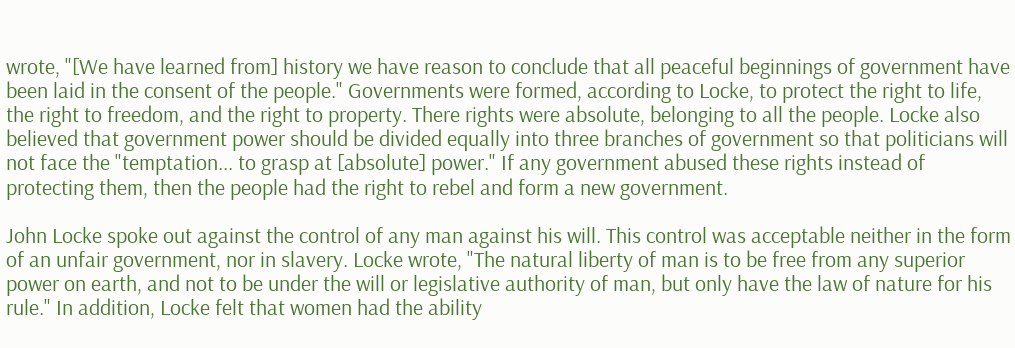wrote, "[We have learned from] history we have reason to conclude that all peaceful beginnings of government have been laid in the consent of the people." Governments were formed, according to Locke, to protect the right to life, the right to freedom, and the right to property. There rights were absolute, belonging to all the people. Locke also believed that government power should be divided equally into three branches of government so that politicians will not face the "temptation... to grasp at [absolute] power." If any government abused these rights instead of protecting them, then the people had the right to rebel and form a new government.

John Locke spoke out against the control of any man against his will. This control was acceptable neither in the form of an unfair government, nor in slavery. Locke wrote, "The natural liberty of man is to be free from any superior power on earth, and not to be under the will or legislative authority of man, but only have the law of nature for his rule." In addition, Locke felt that women had the ability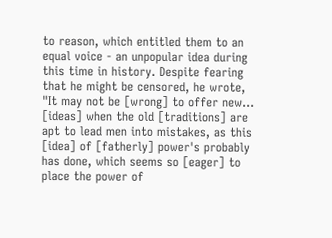to reason, which entitled them to an equal voice - an unpopular idea during this time in history. Despite fearing that he might be censored, he wrote, "It may not be [wrong] to offer new... [ideas] when the old [traditions] are apt to lead men into mistakes, as this [idea] of [fatherly] power's probably has done, which seems so [eager] to place the power of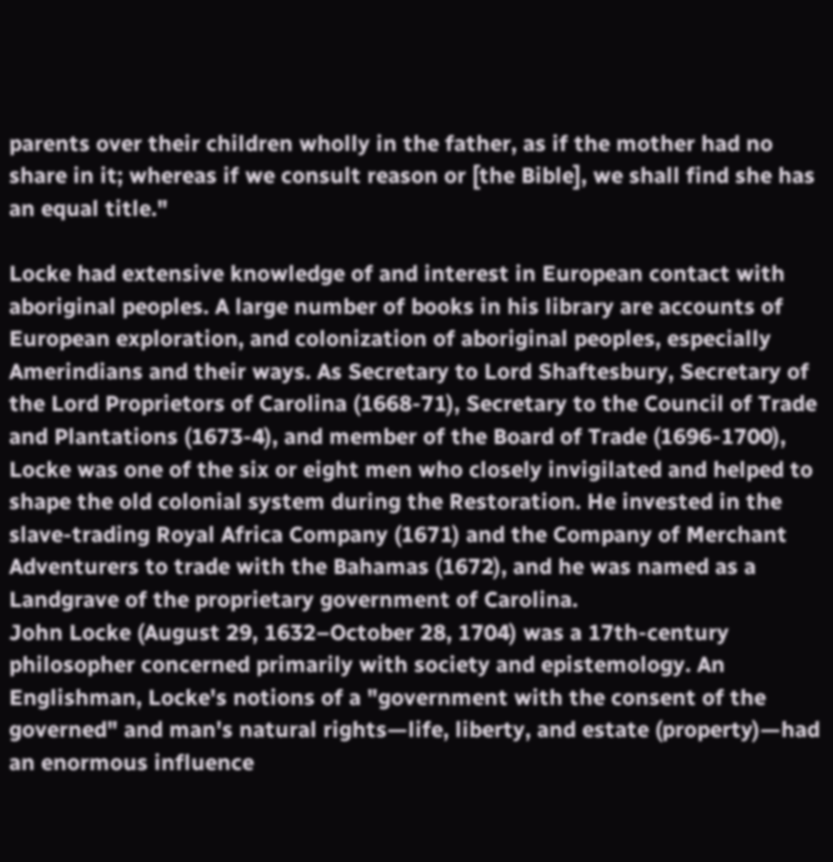parents over their children wholly in the father, as if the mother had no share in it; whereas if we consult reason or [the Bible], we shall find she has an equal title."

Locke had extensive knowledge of and interest in European contact with aboriginal peoples. A large number of books in his library are accounts of European exploration, and colonization of aboriginal peoples, especially Amerindians and their ways. As Secretary to Lord Shaftesbury, Secretary of the Lord Proprietors of Carolina (1668-71), Secretary to the Council of Trade and Plantations (1673-4), and member of the Board of Trade (1696-1700), Locke was one of the six or eight men who closely invigilated and helped to shape the old colonial system during the Restoration. He invested in the slave-trading Royal Africa Company (1671) and the Company of Merchant Adventurers to trade with the Bahamas (1672), and he was named as a Landgrave of the proprietary government of Carolina.
John Locke (August 29, 1632–October 28, 1704) was a 17th-century philosopher concerned primarily with society and epistemology. An Englishman, Locke's notions of a "government with the consent of the governed" and man's natural rights—life, liberty, and estate (property)—had an enormous influence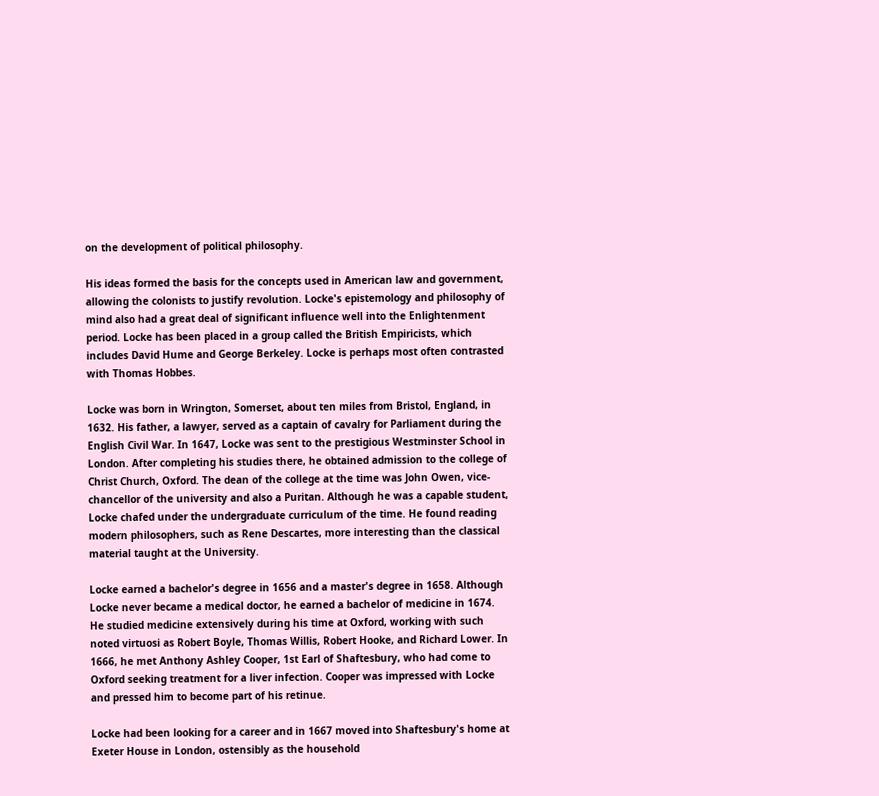on the development of political philosophy.

His ideas formed the basis for the concepts used in American law and government, allowing the colonists to justify revolution. Locke's epistemology and philosophy of mind also had a great deal of significant influence well into the Enlightenment period. Locke has been placed in a group called the British Empiricists, which includes David Hume and George Berkeley. Locke is perhaps most often contrasted with Thomas Hobbes.

Locke was born in Wrington, Somerset, about ten miles from Bristol, England, in 1632. His father, a lawyer, served as a captain of cavalry for Parliament during the English Civil War. In 1647, Locke was sent to the prestigious Westminster School in London. After completing his studies there, he obtained admission to the college of Christ Church, Oxford. The dean of the college at the time was John Owen, vice-chancellor of the university and also a Puritan. Although he was a capable student, Locke chafed under the undergraduate curriculum of the time. He found reading modern philosophers, such as Rene Descartes, more interesting than the classical material taught at the University.

Locke earned a bachelor's degree in 1656 and a master's degree in 1658. Although Locke never became a medical doctor, he earned a bachelor of medicine in 1674. He studied medicine extensively during his time at Oxford, working with such noted virtuosi as Robert Boyle, Thomas Willis, Robert Hooke, and Richard Lower. In 1666, he met Anthony Ashley Cooper, 1st Earl of Shaftesbury, who had come to Oxford seeking treatment for a liver infection. Cooper was impressed with Locke and pressed him to become part of his retinue.

Locke had been looking for a career and in 1667 moved into Shaftesbury's home at Exeter House in London, ostensibly as the household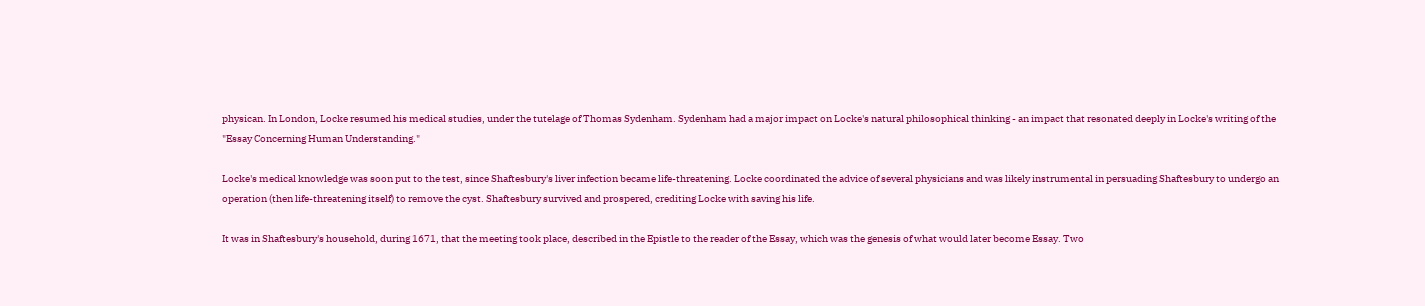physican. In London, Locke resumed his medical studies, under the tutelage of Thomas Sydenham. Sydenham had a major impact on Locke's natural philosophical thinking - an impact that resonated deeply in Locke's writing of the "Essay Concerning Human Understanding."

Locke's medical knowledge was soon put to the test, since Shaftesbury's liver infection became life-threatening. Locke coordinated the advice of several physicians and was likely instrumental in persuading Shaftesbury to undergo an operation (then life-threatening itself) to remove the cyst. Shaftesbury survived and prospered, crediting Locke with saving his life.

It was in Shaftesbury's household, during 1671, that the meeting took place, described in the Epistle to the reader of the Essay, which was the genesis of what would later become Essay. Two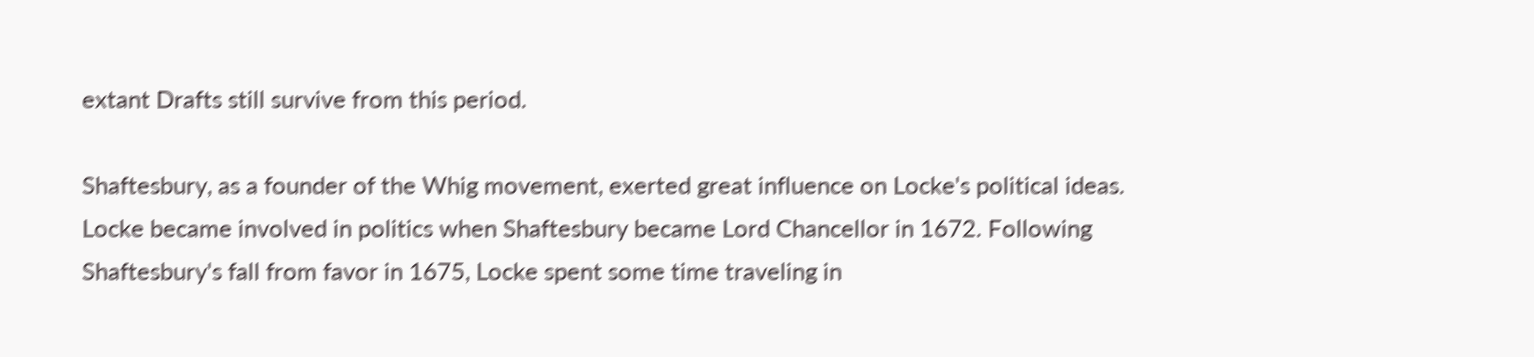extant Drafts still survive from this period.

Shaftesbury, as a founder of the Whig movement, exerted great influence on Locke's political ideas. Locke became involved in politics when Shaftesbury became Lord Chancellor in 1672. Following Shaftesbury's fall from favor in 1675, Locke spent some time traveling in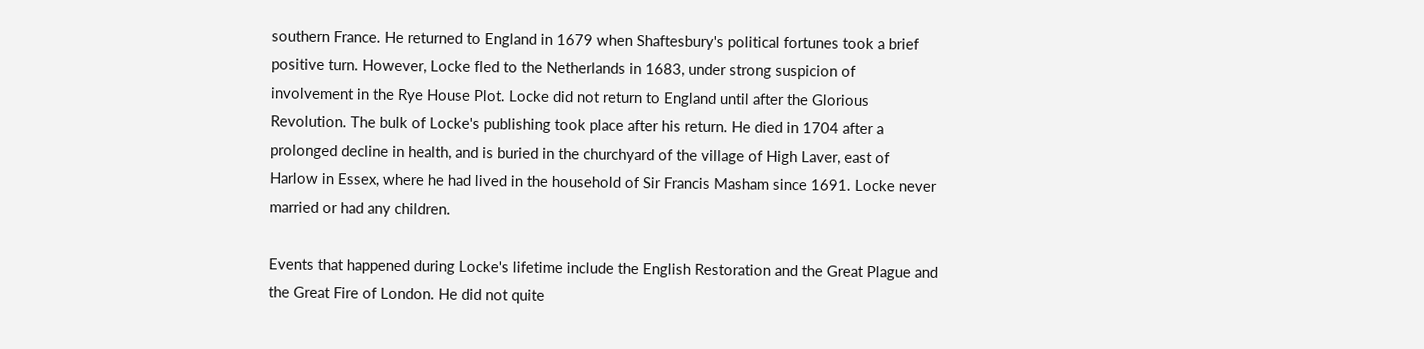southern France. He returned to England in 1679 when Shaftesbury's political fortunes took a brief positive turn. However, Locke fled to the Netherlands in 1683, under strong suspicion of involvement in the Rye House Plot. Locke did not return to England until after the Glorious Revolution. The bulk of Locke's publishing took place after his return. He died in 1704 after a prolonged decline in health, and is buried in the churchyard of the village of High Laver, east of Harlow in Essex, where he had lived in the household of Sir Francis Masham since 1691. Locke never married or had any children.

Events that happened during Locke's lifetime include the English Restoration and the Great Plague and the Great Fire of London. He did not quite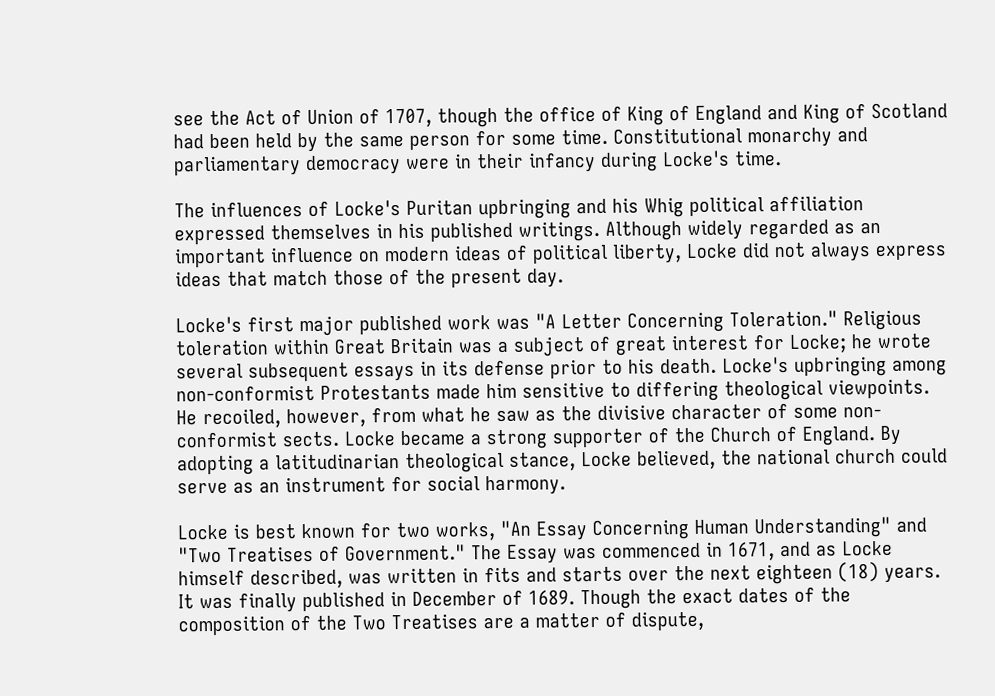see the Act of Union of 1707, though the office of King of England and King of Scotland had been held by the same person for some time. Constitutional monarchy and parliamentary democracy were in their infancy during Locke's time.

The influences of Locke's Puritan upbringing and his Whig political affiliation expressed themselves in his published writings. Although widely regarded as an important influence on modern ideas of political liberty, Locke did not always express ideas that match those of the present day.

Locke's first major published work was "A Letter Concerning Toleration." Religious toleration within Great Britain was a subject of great interest for Locke; he wrote several subsequent essays in its defense prior to his death. Locke's upbringing among non-conformist Protestants made him sensitive to differing theological viewpoints. He recoiled, however, from what he saw as the divisive character of some non-conformist sects. Locke became a strong supporter of the Church of England. By adopting a latitudinarian theological stance, Locke believed, the national church could serve as an instrument for social harmony.

Locke is best known for two works, "An Essay Concerning Human Understanding" and "Two Treatises of Government." The Essay was commenced in 1671, and as Locke himself described, was written in fits and starts over the next eighteen (18) years. It was finally published in December of 1689. Though the exact dates of the composition of the Two Treatises are a matter of dispute,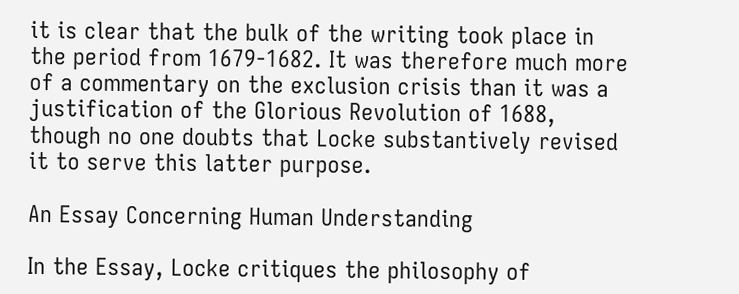it is clear that the bulk of the writing took place in the period from 1679-1682. It was therefore much more of a commentary on the exclusion crisis than it was a justification of the Glorious Revolution of 1688, though no one doubts that Locke substantively revised it to serve this latter purpose.

An Essay Concerning Human Understanding

In the Essay, Locke critiques the philosophy of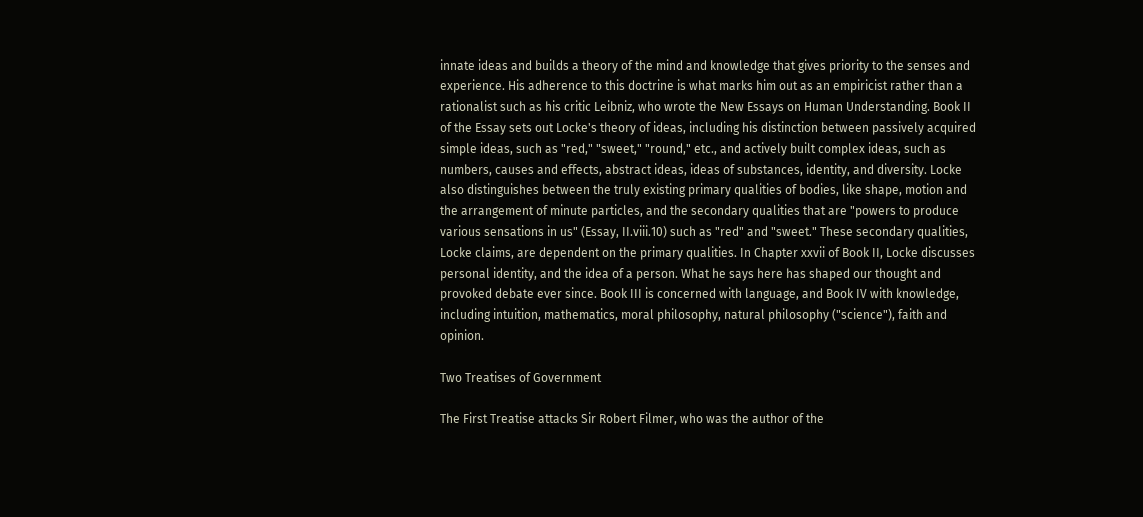innate ideas and builds a theory of the mind and knowledge that gives priority to the senses and experience. His adherence to this doctrine is what marks him out as an empiricist rather than a rationalist such as his critic Leibniz, who wrote the New Essays on Human Understanding. Book II of the Essay sets out Locke's theory of ideas, including his distinction between passively acquired simple ideas, such as "red," "sweet," "round," etc., and actively built complex ideas, such as numbers, causes and effects, abstract ideas, ideas of substances, identity, and diversity. Locke also distinguishes between the truly existing primary qualities of bodies, like shape, motion and the arrangement of minute particles, and the secondary qualities that are "powers to produce various sensations in us" (Essay, II.viii.10) such as "red" and "sweet." These secondary qualities, Locke claims, are dependent on the primary qualities. In Chapter xxvii of Book II, Locke discusses personal identity, and the idea of a person. What he says here has shaped our thought and provoked debate ever since. Book III is concerned with language, and Book IV with knowledge, including intuition, mathematics, moral philosophy, natural philosophy ("science"), faith and opinion.

Two Treatises of Government

The First Treatise attacks Sir Robert Filmer, who was the author of the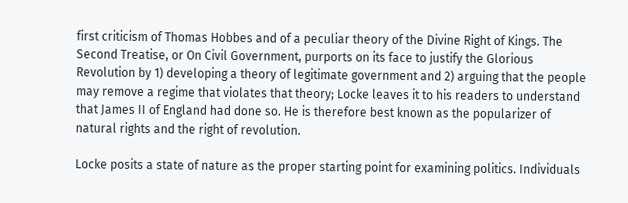first criticism of Thomas Hobbes and of a peculiar theory of the Divine Right of Kings. The Second Treatise, or On Civil Government, purports on its face to justify the Glorious Revolution by 1) developing a theory of legitimate government and 2) arguing that the people may remove a regime that violates that theory; Locke leaves it to his readers to understand that James II of England had done so. He is therefore best known as the popularizer of natural rights and the right of revolution.

Locke posits a state of nature as the proper starting point for examining politics. Individuals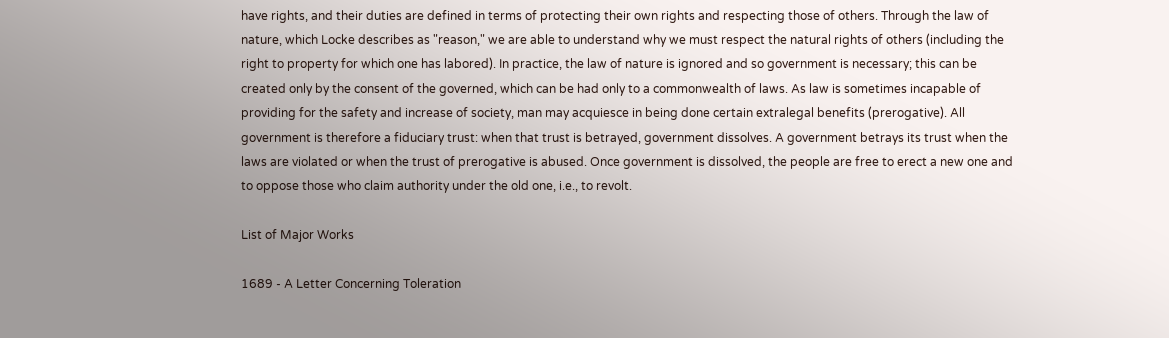have rights, and their duties are defined in terms of protecting their own rights and respecting those of others. Through the law of nature, which Locke describes as "reason," we are able to understand why we must respect the natural rights of others (including the right to property for which one has labored). In practice, the law of nature is ignored and so government is necessary; this can be created only by the consent of the governed, which can be had only to a commonwealth of laws. As law is sometimes incapable of providing for the safety and increase of society, man may acquiesce in being done certain extralegal benefits (prerogative). All government is therefore a fiduciary trust: when that trust is betrayed, government dissolves. A government betrays its trust when the laws are violated or when the trust of prerogative is abused. Once government is dissolved, the people are free to erect a new one and to oppose those who claim authority under the old one, i.e., to revolt.

List of Major Works

1689 - A Letter Concerning Toleration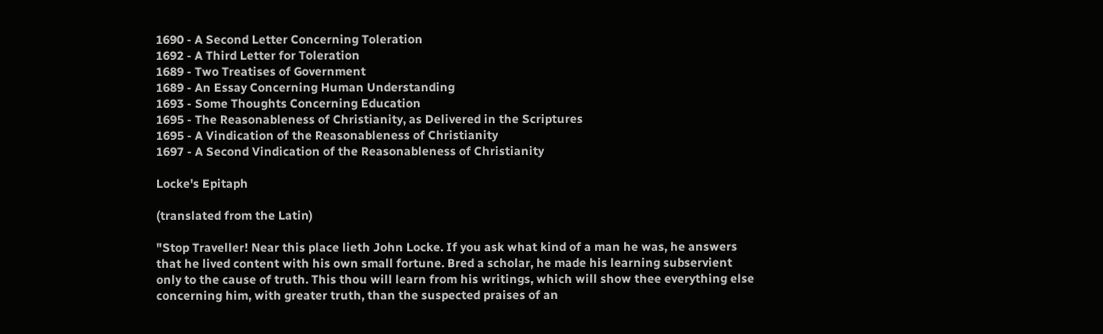1690 - A Second Letter Concerning Toleration
1692 - A Third Letter for Toleration
1689 - Two Treatises of Government
1689 - An Essay Concerning Human Understanding
1693 - Some Thoughts Concerning Education
1695 - The Reasonableness of Christianity, as Delivered in the Scriptures
1695 - A Vindication of the Reasonableness of Christianity
1697 - A Second Vindication of the Reasonableness of Christianity

Locke's Epitaph

(translated from the Latin)

"Stop Traveller! Near this place lieth John Locke. If you ask what kind of a man he was, he answers that he lived content with his own small fortune. Bred a scholar, he made his learning subservient only to the cause of truth. This thou will learn from his writings, which will show thee everything else concerning him, with greater truth, than the suspected praises of an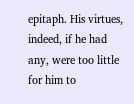epitaph. His virtues, indeed, if he had any, were too little for him to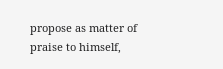propose as matter of praise to himself,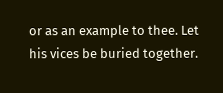or as an example to thee. Let his vices be buried together.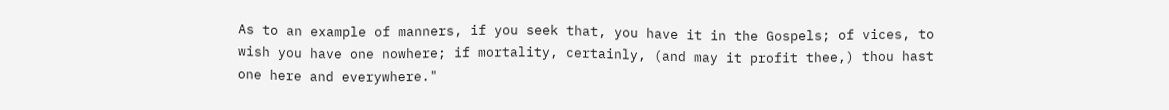As to an example of manners, if you seek that, you have it in the Gospels; of vices, to wish you have one nowhere; if mortality, certainly, (and may it profit thee,) thou hast one here and everywhere."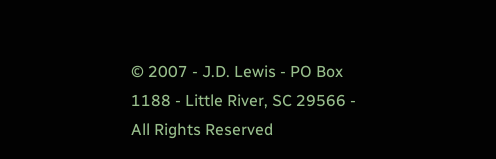© 2007 - J.D. Lewis - PO Box 1188 - Little River, SC 29566 - All Rights Reserved